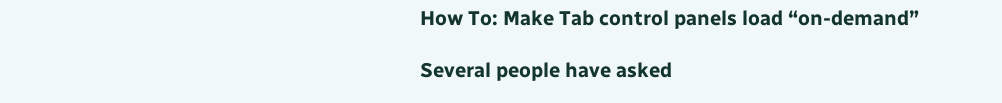How To: Make Tab control panels load “on-demand”

Several people have asked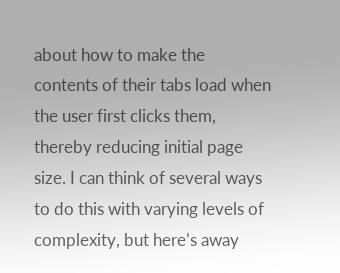about how to make the contents of their tabs load when the user first clicks them, thereby reducing initial page size. I can think of several ways to do this with varying levels of complexity, but here’s away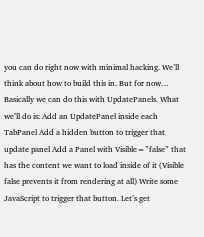you can do right now with minimal hacking. We’ll think about how to build this in. But for now… Basically we can do this with UpdatePanels. What we’ll do is: Add an UpdatePanel inside each TabPanel Add a hidden button to trigger that update panel Add a Panel with Visible=”false” that has the content we want to load inside of it (Visible false prevents it from rendering at all) Write some JavaScript to trigger that button. Let’s get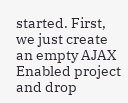started. First, we just create an empty AJAX Enabled project and drop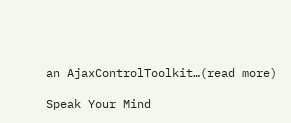an AjaxControlToolkit…(read more)

Speak Your Mind